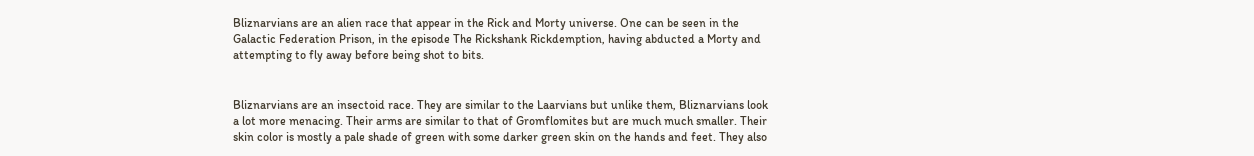Bliznarvians are an alien race that appear in the Rick and Morty universe. One can be seen in the Galactic Federation Prison, in the episode The Rickshank Rickdemption, having abducted a Morty and attempting to fly away before being shot to bits.


Bliznarvians are an insectoid race. They are similar to the Laarvians but unlike them, Bliznarvians look a lot more menacing. Their arms are similar to that of Gromflomites but are much much smaller. Their skin color is mostly a pale shade of green with some darker green skin on the hands and feet. They also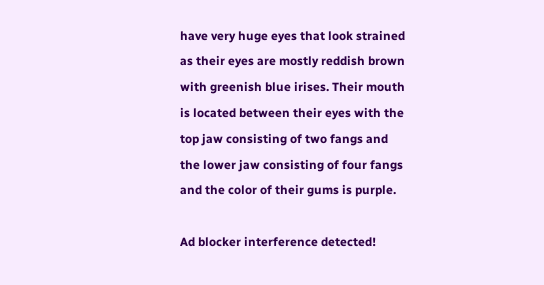have very huge eyes that look strained as their eyes are mostly reddish brown with greenish blue irises. Their mouth is located between their eyes with the top jaw consisting of two fangs and the lower jaw consisting of four fangs and the color of their gums is purple.

Ad blocker interference detected!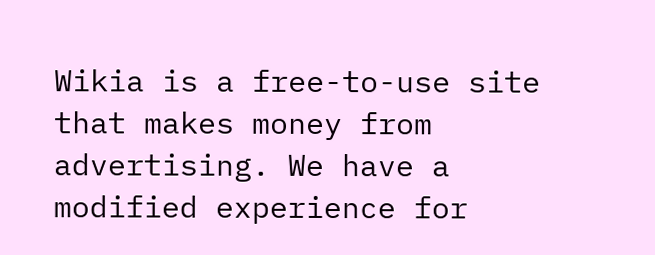Wikia is a free-to-use site that makes money from advertising. We have a modified experience for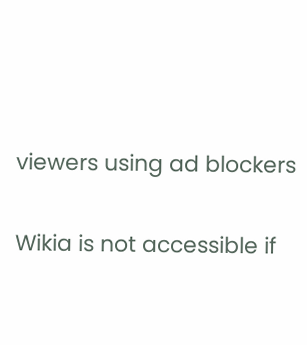viewers using ad blockers

Wikia is not accessible if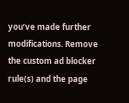you’ve made further modifications. Remove the custom ad blocker rule(s) and the page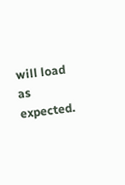will load as expected.